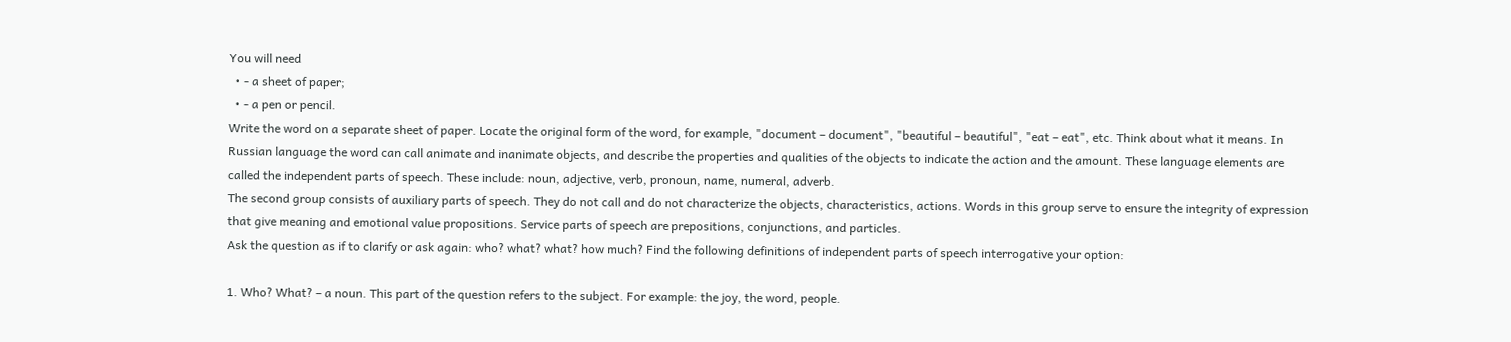You will need
  • - a sheet of paper;
  • - a pen or pencil.
Write the word on a separate sheet of paper. Locate the original form of the word, for example, "document – document", "beautiful – beautiful", "eat – eat", etc. Think about what it means. In Russian language the word can call animate and inanimate objects, and describe the properties and qualities of the objects to indicate the action and the amount. These language elements are called the independent parts of speech. These include: noun, adjective, verb, pronoun, name, numeral, adverb.
The second group consists of auxiliary parts of speech. They do not call and do not characterize the objects, characteristics, actions. Words in this group serve to ensure the integrity of expression that give meaning and emotional value propositions. Service parts of speech are prepositions, conjunctions, and particles.
Ask the question as if to clarify or ask again: who? what? what? how much? Find the following definitions of independent parts of speech interrogative your option:

1. Who? What? – a noun. This part of the question refers to the subject. For example: the joy, the word, people.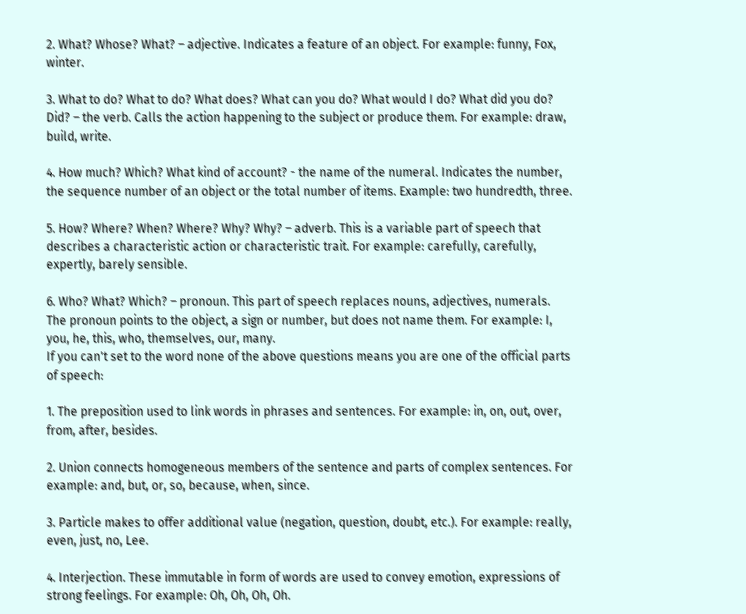2. What? Whose? What? – adjective. Indicates a feature of an object. For example: funny, Fox, winter.

3. What to do? What to do? What does? What can you do? What would I do? What did you do? Did? – the verb. Calls the action happening to the subject or produce them. For example: draw, build, write.

4. How much? Which? What kind of account? - the name of the numeral. Indicates the number, the sequence number of an object or the total number of items. Example: two hundredth, three.

5. How? Where? When? Where? Why? Why? – adverb. This is a variable part of speech that describes a characteristic action or characteristic trait. For example: carefully, carefully, expertly, barely sensible.

6. Who? What? Which? – pronoun. This part of speech replaces nouns, adjectives, numerals. The pronoun points to the object, a sign or number, but does not name them. For example: I, you, he, this, who, themselves, our, many.
If you can't set to the word none of the above questions means you are one of the official parts of speech:

1. The preposition used to link words in phrases and sentences. For example: in, on, out, over, from, after, besides.

2. Union connects homogeneous members of the sentence and parts of complex sentences. For example: and, but, or, so, because, when, since.

3. Particle makes to offer additional value (negation, question, doubt, etc.). For example: really, even, just, no, Lee.

4. Interjection. These immutable in form of words are used to convey emotion, expressions of strong feelings. For example: Oh, Oh, Oh, Oh.